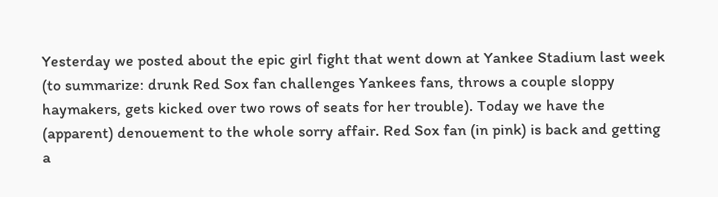Yesterday we posted about the epic girl fight that went down at Yankee Stadium last week (to summarize: drunk Red Sox fan challenges Yankees fans, throws a couple sloppy haymakers, gets kicked over two rows of seats for her trouble). Today we have the (apparent) denouement to the whole sorry affair. Red Sox fan (in pink) is back and getting a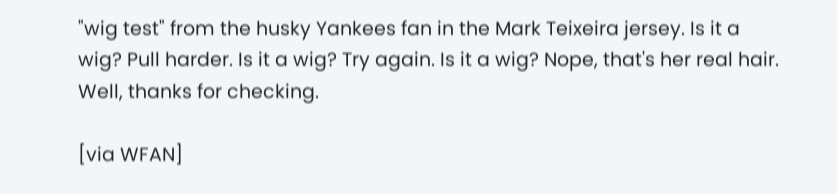"wig test" from the husky Yankees fan in the Mark Teixeira jersey. Is it a wig? Pull harder. Is it a wig? Try again. Is it a wig? Nope, that's her real hair. Well, thanks for checking.

[via WFAN]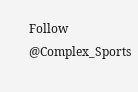Follow @Complex_Sports